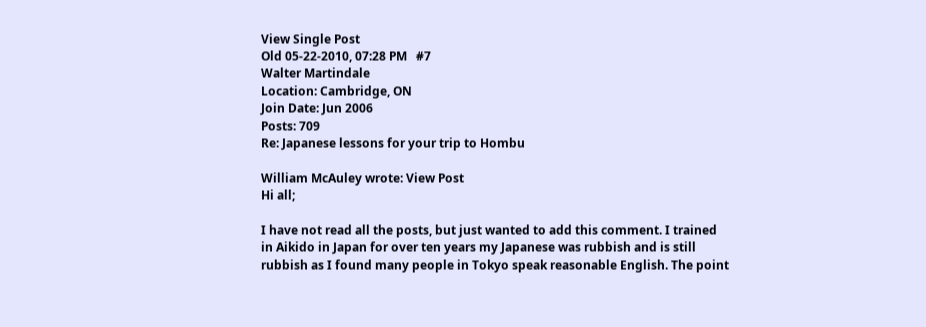View Single Post
Old 05-22-2010, 07:28 PM   #7
Walter Martindale
Location: Cambridge, ON
Join Date: Jun 2006
Posts: 709
Re: Japanese lessons for your trip to Hombu

William McAuley wrote: View Post
Hi all;

I have not read all the posts, but just wanted to add this comment. I trained in Aikido in Japan for over ten years my Japanese was rubbish and is still rubbish as I found many people in Tokyo speak reasonable English. The point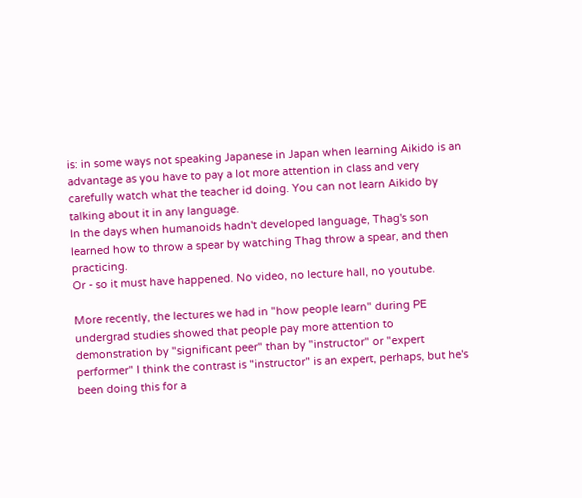is: in some ways not speaking Japanese in Japan when learning Aikido is an advantage as you have to pay a lot more attention in class and very carefully watch what the teacher id doing. You can not learn Aikido by talking about it in any language.
In the days when humanoids hadn't developed language, Thag's son learned how to throw a spear by watching Thag throw a spear, and then practicing.
Or - so it must have happened. No video, no lecture hall, no youtube.

More recently, the lectures we had in "how people learn" during PE undergrad studies showed that people pay more attention to demonstration by "significant peer" than by "instructor" or "expert performer" I think the contrast is "instructor" is an expert, perhaps, but he's been doing this for a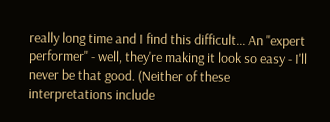really long time and I find this difficult... An "expert performer" - well, they're making it look so easy - I'll never be that good. (Neither of these interpretations include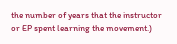the number of years that the instructor or EP spent learning the movement.)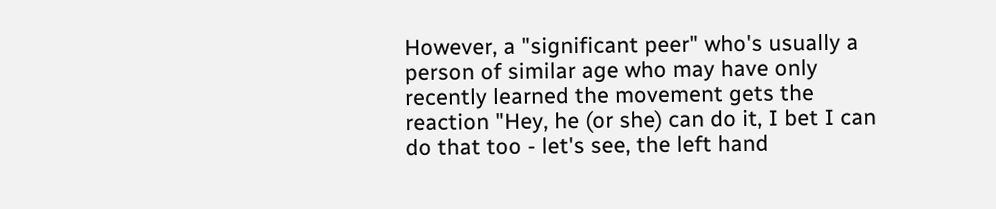However, a "significant peer" who's usually a person of similar age who may have only recently learned the movement gets the reaction "Hey, he (or she) can do it, I bet I can do that too - let's see, the left hand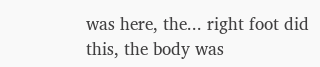was here, the... right foot did this, the body was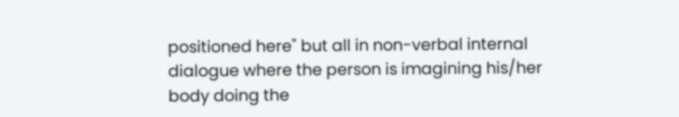positioned here" but all in non-verbal internal dialogue where the person is imagining his/her body doing the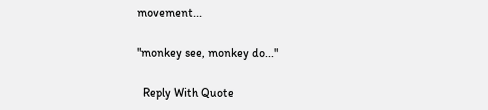movement...

"monkey see, monkey do..."

  Reply With Quote